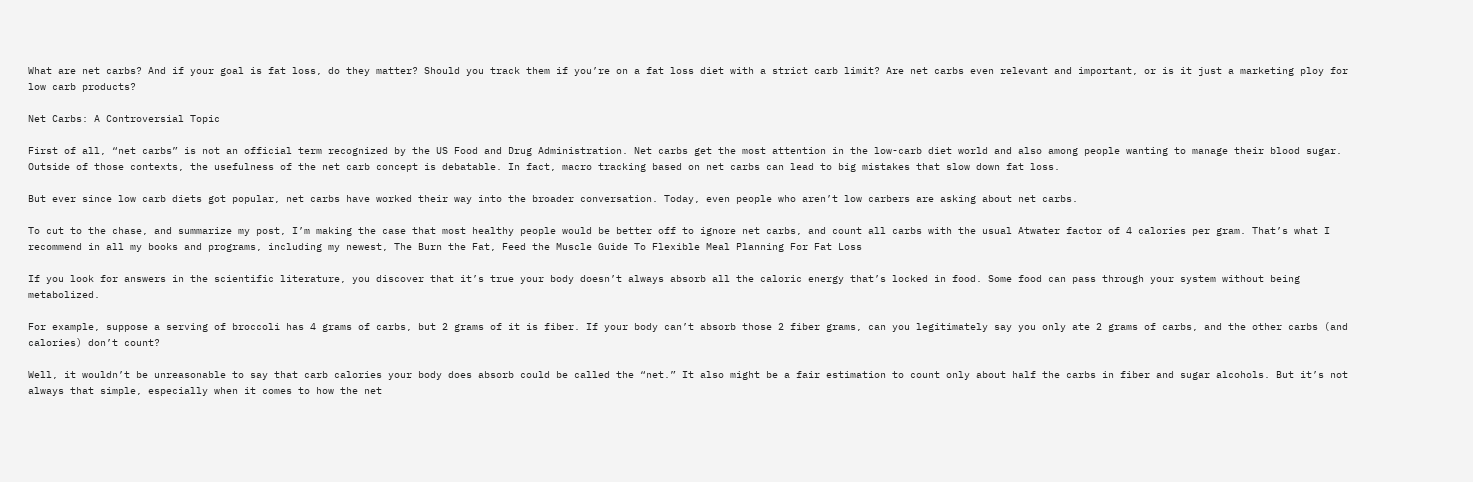What are net carbs? And if your goal is fat loss, do they matter? Should you track them if you’re on a fat loss diet with a strict carb limit? Are net carbs even relevant and important, or is it just a marketing ploy for low carb products?

Net Carbs: A Controversial Topic

First of all, “net carbs” is not an official term recognized by the US Food and Drug Administration. Net carbs get the most attention in the low-carb diet world and also among people wanting to manage their blood sugar. Outside of those contexts, the usefulness of the net carb concept is debatable. In fact, macro tracking based on net carbs can lead to big mistakes that slow down fat loss.

But ever since low carb diets got popular, net carbs have worked their way into the broader conversation. Today, even people who aren’t low carbers are asking about net carbs.

To cut to the chase, and summarize my post, I’m making the case that most healthy people would be better off to ignore net carbs, and count all carbs with the usual Atwater factor of 4 calories per gram. That’s what I recommend in all my books and programs, including my newest, The Burn the Fat, Feed the Muscle Guide To Flexible Meal Planning For Fat Loss

If you look for answers in the scientific literature, you discover that it’s true your body doesn’t always absorb all the caloric energy that’s locked in food. Some food can pass through your system without being metabolized.

For example, suppose a serving of broccoli has 4 grams of carbs, but 2 grams of it is fiber. If your body can’t absorb those 2 fiber grams, can you legitimately say you only ate 2 grams of carbs, and the other carbs (and calories) don’t count?

Well, it wouldn’t be unreasonable to say that carb calories your body does absorb could be called the “net.” It also might be a fair estimation to count only about half the carbs in fiber and sugar alcohols. But it’s not always that simple, especially when it comes to how the net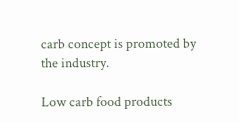carb concept is promoted by the industry.

Low carb food products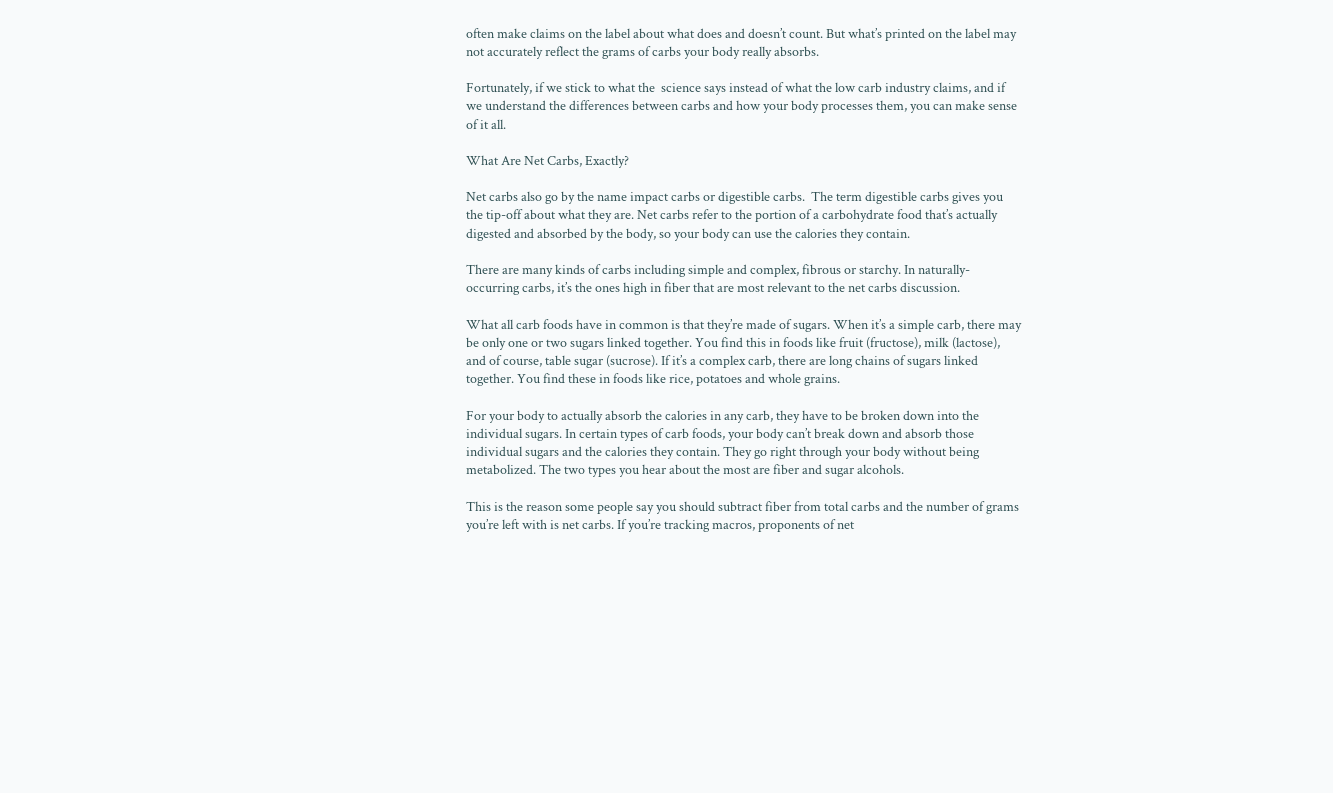often make claims on the label about what does and doesn’t count. But what’s printed on the label may not accurately reflect the grams of carbs your body really absorbs.

Fortunately, if we stick to what the  science says instead of what the low carb industry claims, and if we understand the differences between carbs and how your body processes them, you can make sense of it all.

What Are Net Carbs, Exactly?

Net carbs also go by the name impact carbs or digestible carbs.  The term digestible carbs gives you the tip-off about what they are. Net carbs refer to the portion of a carbohydrate food that’s actually digested and absorbed by the body, so your body can use the calories they contain.

There are many kinds of carbs including simple and complex, fibrous or starchy. In naturally-occurring carbs, it’s the ones high in fiber that are most relevant to the net carbs discussion.

What all carb foods have in common is that they’re made of sugars. When it’s a simple carb, there may be only one or two sugars linked together. You find this in foods like fruit (fructose), milk (lactose),  and of course, table sugar (sucrose). If it’s a complex carb, there are long chains of sugars linked together. You find these in foods like rice, potatoes and whole grains.

For your body to actually absorb the calories in any carb, they have to be broken down into the individual sugars. In certain types of carb foods, your body can’t break down and absorb those individual sugars and the calories they contain. They go right through your body without being metabolized. The two types you hear about the most are fiber and sugar alcohols.

This is the reason some people say you should subtract fiber from total carbs and the number of grams you’re left with is net carbs. If you’re tracking macros, proponents of net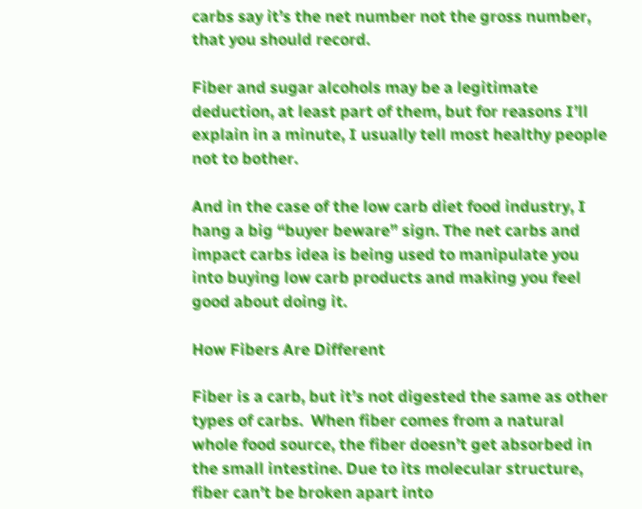carbs say it’s the net number not the gross number, that you should record.

Fiber and sugar alcohols may be a legitimate deduction, at least part of them, but for reasons I’ll explain in a minute, I usually tell most healthy people not to bother.

And in the case of the low carb diet food industry, I hang a big “buyer beware” sign. The net carbs and impact carbs idea is being used to manipulate you into buying low carb products and making you feel good about doing it.

How Fibers Are Different

Fiber is a carb, but it’s not digested the same as other types of carbs.  When fiber comes from a natural whole food source, the fiber doesn’t get absorbed in the small intestine. Due to its molecular structure, fiber can’t be broken apart into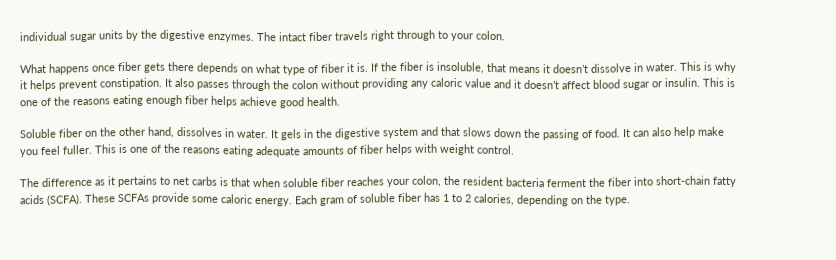individual sugar units by the digestive enzymes. The intact fiber travels right through to your colon.

What happens once fiber gets there depends on what type of fiber it is. If the fiber is insoluble, that means it doesn’t dissolve in water. This is why it helps prevent constipation. It also passes through the colon without providing any caloric value and it doesn’t affect blood sugar or insulin. This is one of the reasons eating enough fiber helps achieve good health.

Soluble fiber on the other hand, dissolves in water. It gels in the digestive system and that slows down the passing of food. It can also help make you feel fuller. This is one of the reasons eating adequate amounts of fiber helps with weight control.

The difference as it pertains to net carbs is that when soluble fiber reaches your colon, the resident bacteria ferment the fiber into short-chain fatty acids (SCFA). These SCFAs provide some caloric energy. Each gram of soluble fiber has 1 to 2 calories, depending on the type.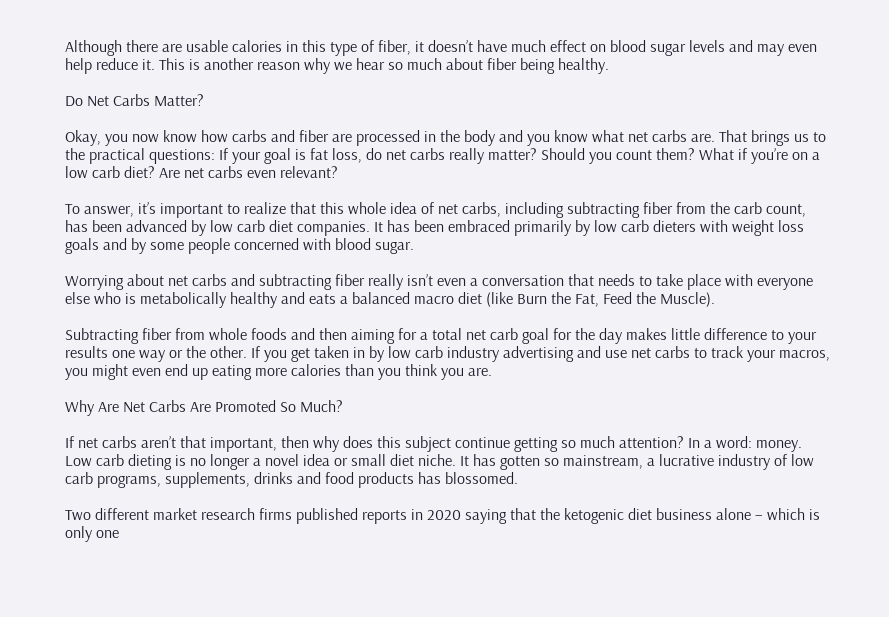Although there are usable calories in this type of fiber, it doesn’t have much effect on blood sugar levels and may even help reduce it. This is another reason why we hear so much about fiber being healthy.

Do Net Carbs Matter?

Okay, you now know how carbs and fiber are processed in the body and you know what net carbs are. That brings us to the practical questions: If your goal is fat loss, do net carbs really matter? Should you count them? What if you’re on a low carb diet? Are net carbs even relevant?

To answer, it’s important to realize that this whole idea of net carbs, including subtracting fiber from the carb count, has been advanced by low carb diet companies. It has been embraced primarily by low carb dieters with weight loss goals and by some people concerned with blood sugar.

Worrying about net carbs and subtracting fiber really isn’t even a conversation that needs to take place with everyone else who is metabolically healthy and eats a balanced macro diet (like Burn the Fat, Feed the Muscle).

Subtracting fiber from whole foods and then aiming for a total net carb goal for the day makes little difference to your results one way or the other. If you get taken in by low carb industry advertising and use net carbs to track your macros, you might even end up eating more calories than you think you are.

Why Are Net Carbs Are Promoted So Much?

If net carbs aren’t that important, then why does this subject continue getting so much attention? In a word: money. Low carb dieting is no longer a novel idea or small diet niche. It has gotten so mainstream, a lucrative industry of low carb programs, supplements, drinks and food products has blossomed.

Two different market research firms published reports in 2020 saying that the ketogenic diet business alone – which is only one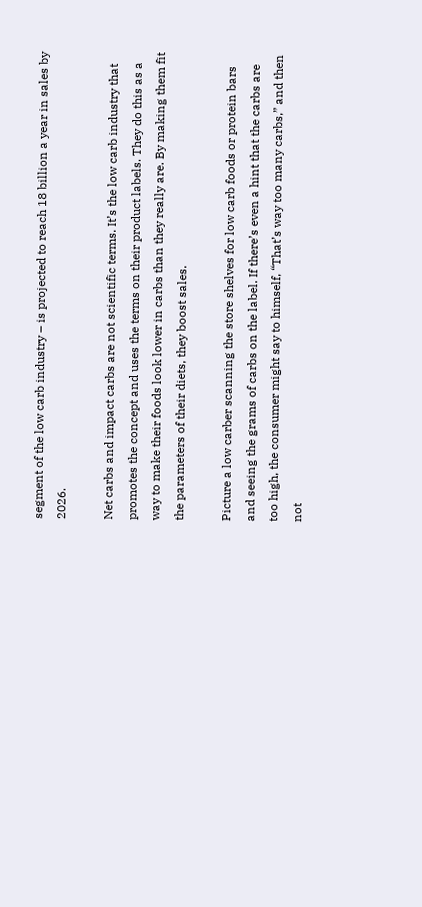segment of the low carb industry – is projected to reach 18 billion a year in sales by 2026.

Net carbs and impact carbs are not scientific terms. It’s the low carb industry that promotes the concept and uses the terms on their product labels. They do this as a way to make their foods look lower in carbs than they really are. By making them fit the parameters of their diets, they boost sales.

Picture a low carber scanning the store shelves for low carb foods or protein bars and seeing the grams of carbs on the label. If there’s even a hint that the carbs are too high, the consumer might say to himself, “That’s way too many carbs,” and then not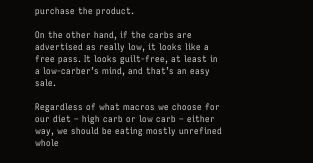purchase the product.

On the other hand, if the carbs are advertised as really low, it looks like a free pass. It looks guilt-free, at least in a low-carber’s mind, and that’s an easy sale.

Regardless of what macros we choose for our diet – high carb or low carb – either way, we should be eating mostly unrefined whole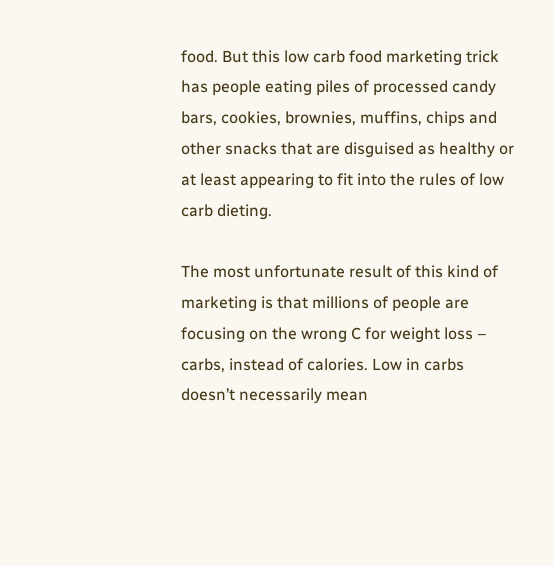food. But this low carb food marketing trick has people eating piles of processed candy bars, cookies, brownies, muffins, chips and other snacks that are disguised as healthy or at least appearing to fit into the rules of low carb dieting.

The most unfortunate result of this kind of marketing is that millions of people are focusing on the wrong C for weight loss – carbs, instead of calories. Low in carbs doesn’t necessarily mean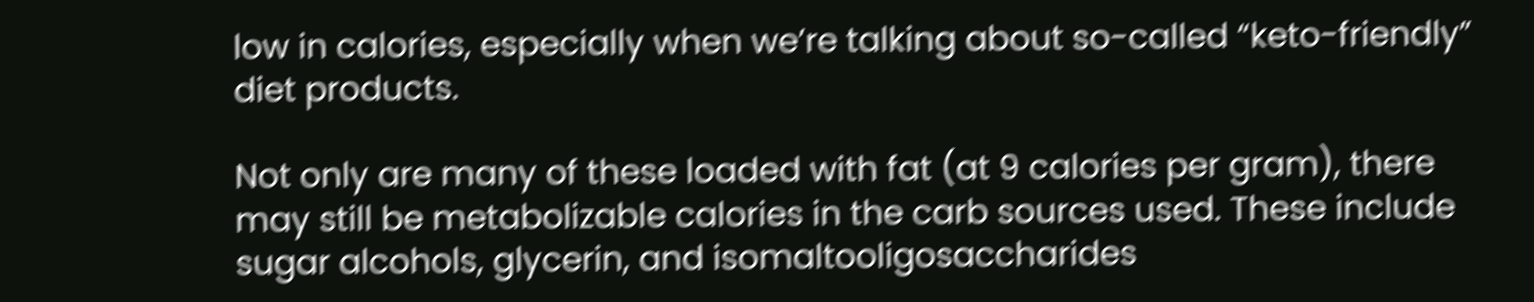low in calories, especially when we’re talking about so-called “keto-friendly” diet products.

Not only are many of these loaded with fat (at 9 calories per gram), there may still be metabolizable calories in the carb sources used. These include sugar alcohols, glycerin, and isomaltooligosaccharides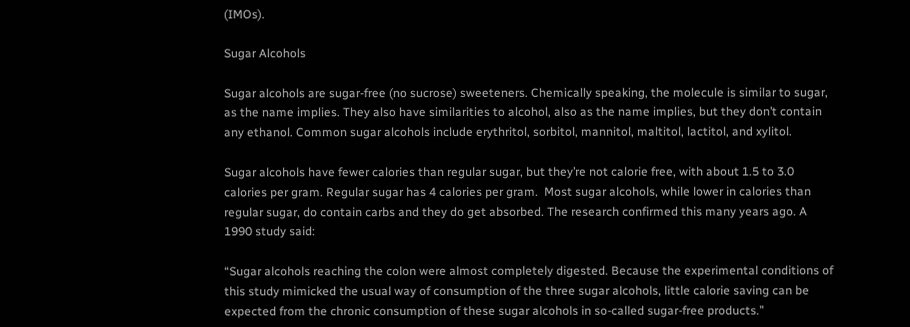(IMOs).

Sugar Alcohols

Sugar alcohols are sugar-free (no sucrose) sweeteners. Chemically speaking, the molecule is similar to sugar, as the name implies. They also have similarities to alcohol, also as the name implies, but they don’t contain any ethanol. Common sugar alcohols include erythritol, sorbitol, mannitol, maltitol, lactitol, and xylitol.

Sugar alcohols have fewer calories than regular sugar, but they’re not calorie free, with about 1.5 to 3.0 calories per gram. Regular sugar has 4 calories per gram.  Most sugar alcohols, while lower in calories than regular sugar, do contain carbs and they do get absorbed. The research confirmed this many years ago. A 1990 study said:

“Sugar alcohols reaching the colon were almost completely digested. Because the experimental conditions of this study mimicked the usual way of consumption of the three sugar alcohols, little calorie saving can be expected from the chronic consumption of these sugar alcohols in so-called sugar-free products.”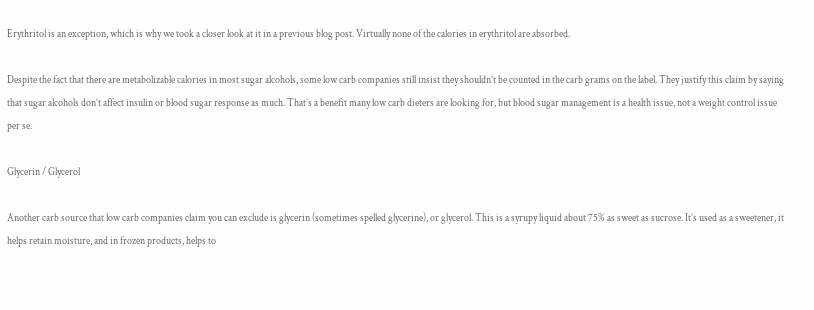Erythritol is an exception, which is why we took a closer look at it in a previous blog post. Virtually none of the calories in erythritol are absorbed.

Despite the fact that there are metabolizable calories in most sugar alcohols, some low carb companies still insist they shouldn’t be counted in the carb grams on the label. They justify this claim by saying that sugar alcohols don’t affect insulin or blood sugar response as much. That’s a benefit many low carb dieters are looking for, but blood sugar management is a health issue, not a weight control issue per se.

Glycerin / Glycerol

Another carb source that low carb companies claim you can exclude is glycerin (sometimes spelled glycerine), or glycerol. This is a syrupy liquid about 75% as sweet as sucrose. It’s used as a sweetener, it helps retain moisture, and in frozen products, helps to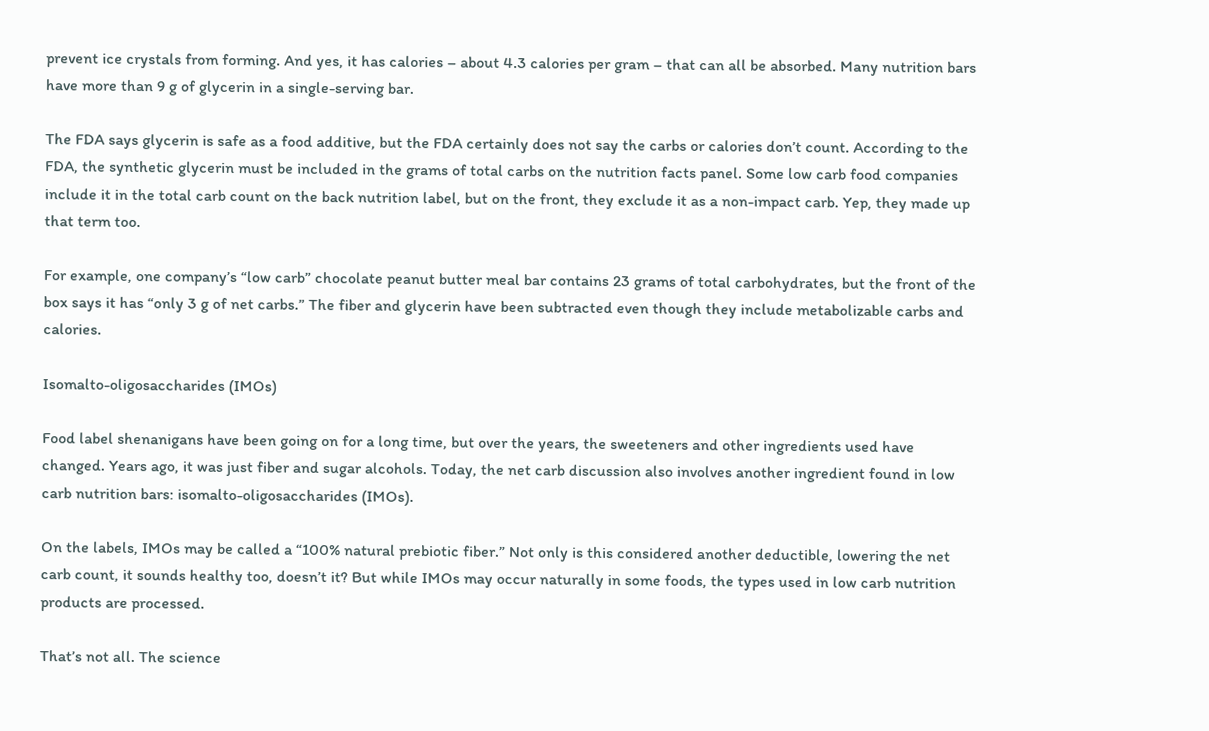prevent ice crystals from forming. And yes, it has calories – about 4.3 calories per gram – that can all be absorbed. Many nutrition bars have more than 9 g of glycerin in a single-serving bar.

The FDA says glycerin is safe as a food additive, but the FDA certainly does not say the carbs or calories don’t count. According to the FDA, the synthetic glycerin must be included in the grams of total carbs on the nutrition facts panel. Some low carb food companies include it in the total carb count on the back nutrition label, but on the front, they exclude it as a non-impact carb. Yep, they made up that term too.

For example, one company’s “low carb” chocolate peanut butter meal bar contains 23 grams of total carbohydrates, but the front of the box says it has “only 3 g of net carbs.” The fiber and glycerin have been subtracted even though they include metabolizable carbs and calories.

Isomalto-oligosaccharides (IMOs)

Food label shenanigans have been going on for a long time, but over the years, the sweeteners and other ingredients used have changed. Years ago, it was just fiber and sugar alcohols. Today, the net carb discussion also involves another ingredient found in low carb nutrition bars: isomalto-oligosaccharides (IMOs).

On the labels, IMOs may be called a “100% natural prebiotic fiber.” Not only is this considered another deductible, lowering the net carb count, it sounds healthy too, doesn’t it? But while IMOs may occur naturally in some foods, the types used in low carb nutrition products are processed.

That’s not all. The science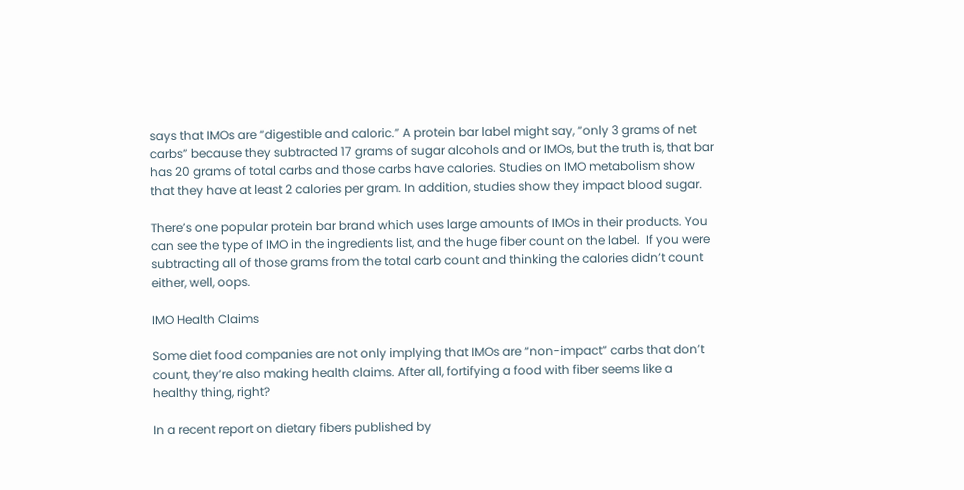says that IMOs are “digestible and caloric.” A protein bar label might say, “only 3 grams of net carbs” because they subtracted 17 grams of sugar alcohols and or IMOs, but the truth is, that bar has 20 grams of total carbs and those carbs have calories. Studies on IMO metabolism show that they have at least 2 calories per gram. In addition, studies show they impact blood sugar.

There’s one popular protein bar brand which uses large amounts of IMOs in their products. You can see the type of IMO in the ingredients list, and the huge fiber count on the label.  If you were subtracting all of those grams from the total carb count and thinking the calories didn’t count either, well, oops.

IMO Health Claims

Some diet food companies are not only implying that IMOs are “non-impact” carbs that don’t count, they’re also making health claims. After all, fortifying a food with fiber seems like a healthy thing, right?

In a recent report on dietary fibers published by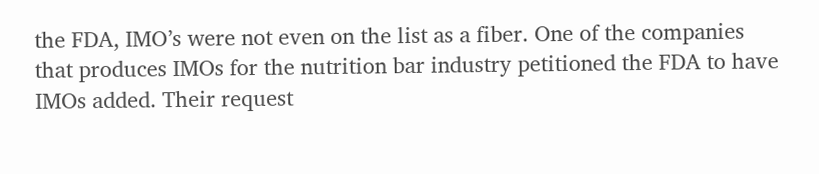the FDA, IMO’s were not even on the list as a fiber. One of the companies that produces IMOs for the nutrition bar industry petitioned the FDA to have IMOs added. Their request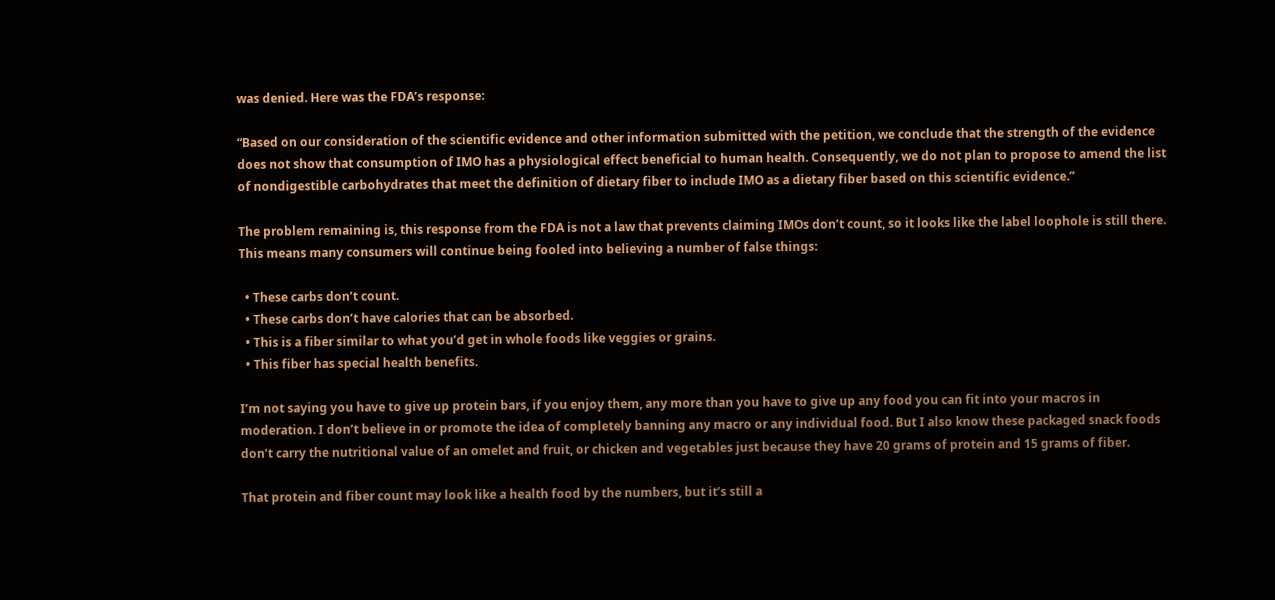was denied. Here was the FDA’s response:

“Based on our consideration of the scientific evidence and other information submitted with the petition, we conclude that the strength of the evidence does not show that consumption of IMO has a physiological effect beneficial to human health. Consequently, we do not plan to propose to amend the list of nondigestible carbohydrates that meet the definition of dietary fiber to include IMO as a dietary fiber based on this scientific evidence.”

The problem remaining is, this response from the FDA is not a law that prevents claiming IMOs don’t count, so it looks like the label loophole is still there. This means many consumers will continue being fooled into believing a number of false things:

  • These carbs don’t count.
  • These carbs don’t have calories that can be absorbed.
  • This is a fiber similar to what you’d get in whole foods like veggies or grains.
  • This fiber has special health benefits.

I’m not saying you have to give up protein bars, if you enjoy them, any more than you have to give up any food you can fit into your macros in moderation. I don’t believe in or promote the idea of completely banning any macro or any individual food. But I also know these packaged snack foods don’t carry the nutritional value of an omelet and fruit, or chicken and vegetables just because they have 20 grams of protein and 15 grams of fiber.

That protein and fiber count may look like a health food by the numbers, but it’s still a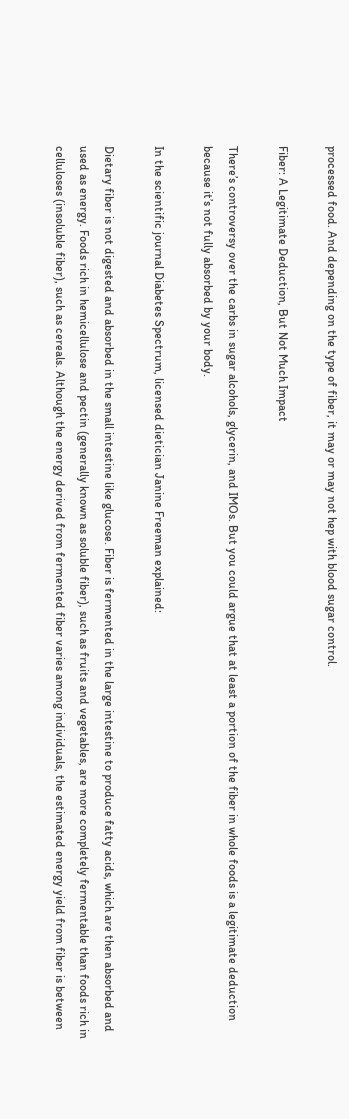processed food. And depending on the type of fiber, it may or may not hep with blood sugar control.

Fiber: A Legitimate Deduction, But Not Much Impact

There’s controversy over the carbs in sugar alcohols, glycerin, and IMOs. But you could argue that at least a portion of the fiber in whole foods is a legitimate deduction because it’s not fully absorbed by your body.

In the scientific journal Diabetes Spectrum, licensed dietician Janine Freeman explained:

Dietary fiber is not digested and absorbed in the small intestine like glucose. Fiber is fermented in the large intestine to produce fatty acids, which are then absorbed and used as energy. Foods rich in hemicellulose and pectin (generally known as soluble fiber), such as fruits and vegetables, are more completely fermentable than foods rich in celluloses (insoluble fiber), such as cereals. Although the energy derived from fermented fiber varies among individuals, the estimated energy yield from fiber is between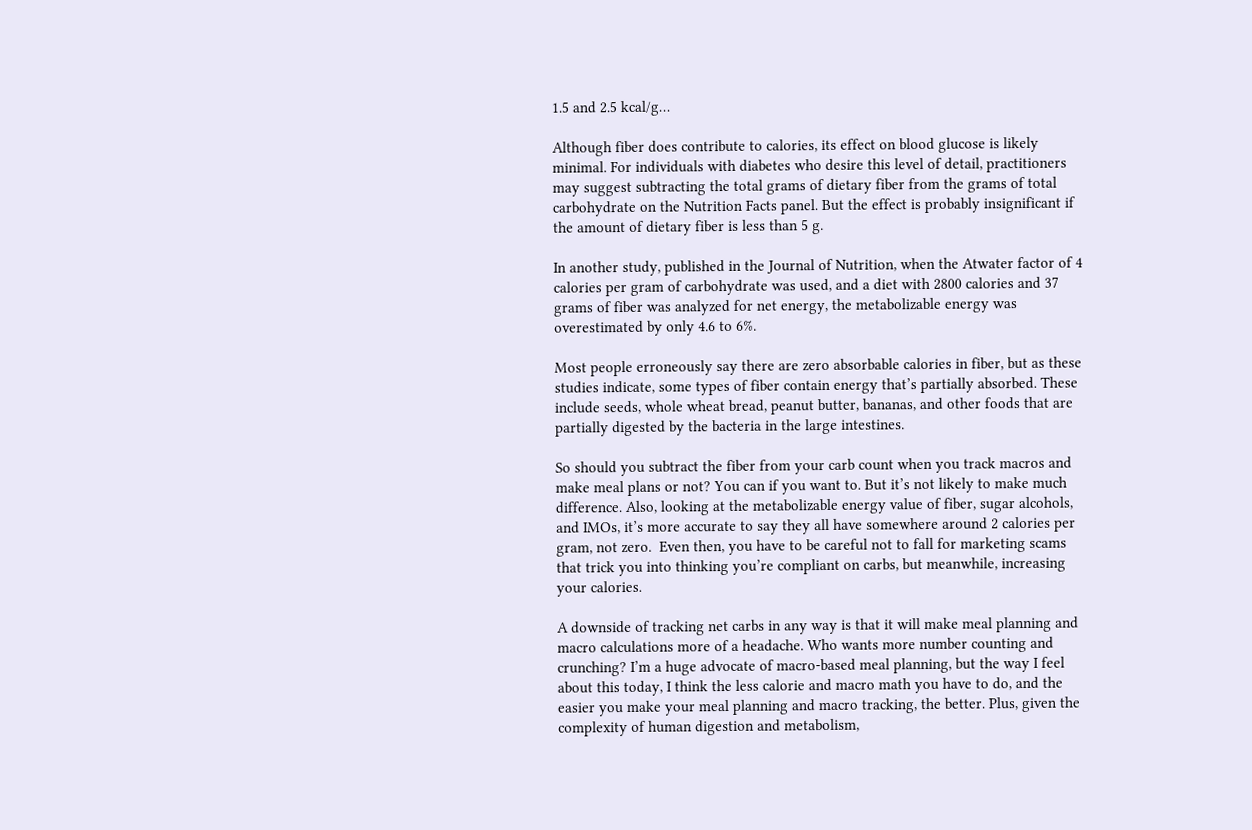1.5 and 2.5 kcal/g…

Although fiber does contribute to calories, its effect on blood glucose is likely minimal. For individuals with diabetes who desire this level of detail, practitioners may suggest subtracting the total grams of dietary fiber from the grams of total carbohydrate on the Nutrition Facts panel. But the effect is probably insignificant if the amount of dietary fiber is less than 5 g.

In another study, published in the Journal of Nutrition, when the Atwater factor of 4 calories per gram of carbohydrate was used, and a diet with 2800 calories and 37 grams of fiber was analyzed for net energy, the metabolizable energy was overestimated by only 4.6 to 6%.

Most people erroneously say there are zero absorbable calories in fiber, but as these studies indicate, some types of fiber contain energy that’s partially absorbed. These include seeds, whole wheat bread, peanut butter, bananas, and other foods that are partially digested by the bacteria in the large intestines.

So should you subtract the fiber from your carb count when you track macros and make meal plans or not? You can if you want to. But it’s not likely to make much difference. Also, looking at the metabolizable energy value of fiber, sugar alcohols, and IMOs, it’s more accurate to say they all have somewhere around 2 calories per gram, not zero.  Even then, you have to be careful not to fall for marketing scams that trick you into thinking you’re compliant on carbs, but meanwhile, increasing your calories.

A downside of tracking net carbs in any way is that it will make meal planning and macro calculations more of a headache. Who wants more number counting and crunching? I’m a huge advocate of macro-based meal planning, but the way I feel about this today, I think the less calorie and macro math you have to do, and the easier you make your meal planning and macro tracking, the better. Plus, given the complexity of human digestion and metabolism,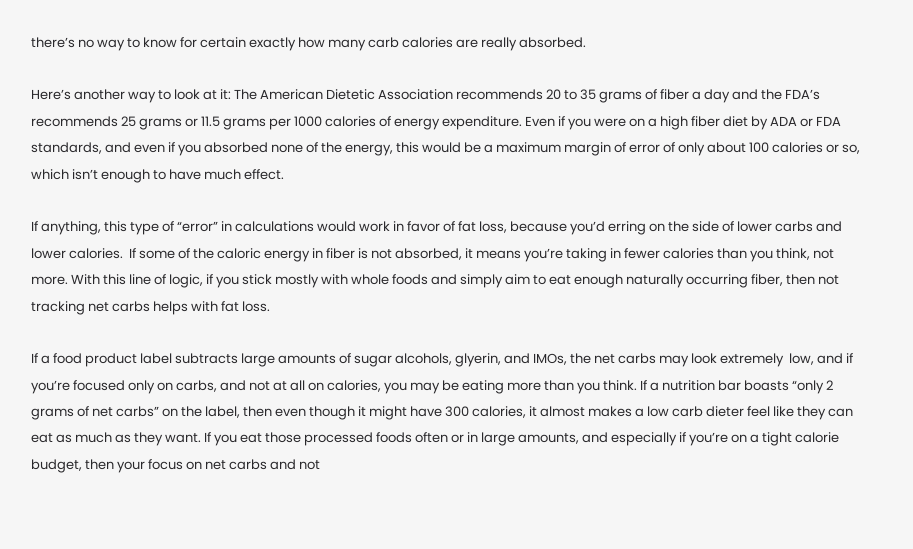there’s no way to know for certain exactly how many carb calories are really absorbed.

Here’s another way to look at it: The American Dietetic Association recommends 20 to 35 grams of fiber a day and the FDA’s recommends 25 grams or 11.5 grams per 1000 calories of energy expenditure. Even if you were on a high fiber diet by ADA or FDA standards, and even if you absorbed none of the energy, this would be a maximum margin of error of only about 100 calories or so, which isn’t enough to have much effect.

If anything, this type of “error” in calculations would work in favor of fat loss, because you’d erring on the side of lower carbs and lower calories.  If some of the caloric energy in fiber is not absorbed, it means you’re taking in fewer calories than you think, not more. With this line of logic, if you stick mostly with whole foods and simply aim to eat enough naturally occurring fiber, then not tracking net carbs helps with fat loss.

If a food product label subtracts large amounts of sugar alcohols, glyerin, and IMOs, the net carbs may look extremely  low, and if you’re focused only on carbs, and not at all on calories, you may be eating more than you think. If a nutrition bar boasts “only 2 grams of net carbs” on the label, then even though it might have 300 calories, it almost makes a low carb dieter feel like they can eat as much as they want. If you eat those processed foods often or in large amounts, and especially if you’re on a tight calorie budget, then your focus on net carbs and not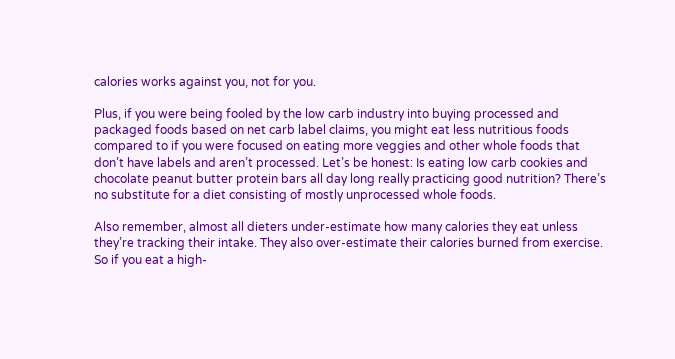calories works against you, not for you.

Plus, if you were being fooled by the low carb industry into buying processed and packaged foods based on net carb label claims, you might eat less nutritious foods compared to if you were focused on eating more veggies and other whole foods that don’t have labels and aren’t processed. Let’s be honest: Is eating low carb cookies and chocolate peanut butter protein bars all day long really practicing good nutrition? There’s no substitute for a diet consisting of mostly unprocessed whole foods.

Also remember, almost all dieters under-estimate how many calories they eat unless they’re tracking their intake. They also over-estimate their calories burned from exercise. So if you eat a high-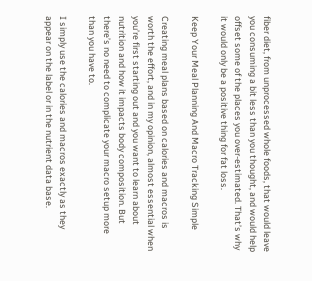fiber diet, from unprocessed whole foods, that would leave you consuming a bit less than you thought, and would help offset some of the places you over-estimated. That’s why it would only be a positive thing for fat loss.

Keep Your Meal Planning And Macro Tracking Simple

Creating meal plans based on calories and macros is worth the effort, and in my opinion, almost essential when you’re first starting out and you want to learn about nutrition and how it impacts body composition. But there’s no need to complicate your macro setup more than you have to.

I simply use the calories and macros exactly as they appear on the label or in the nutrient data base.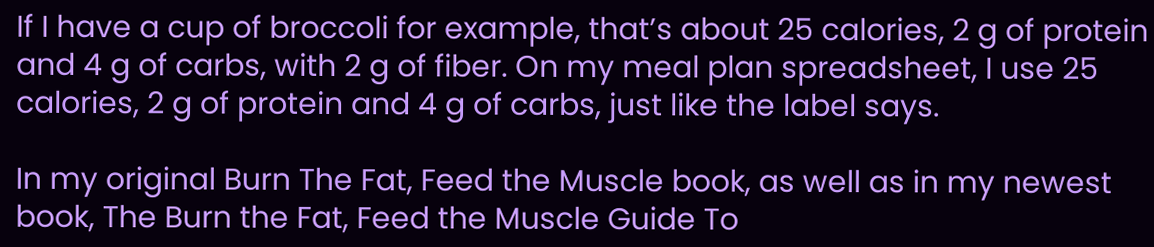If I have a cup of broccoli for example, that’s about 25 calories, 2 g of protein and 4 g of carbs, with 2 g of fiber. On my meal plan spreadsheet, I use 25 calories, 2 g of protein and 4 g of carbs, just like the label says.

In my original Burn The Fat, Feed the Muscle book, as well as in my newest book, The Burn the Fat, Feed the Muscle Guide To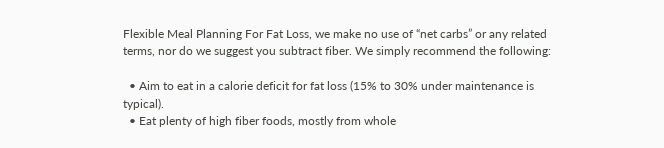Flexible Meal Planning For Fat Loss, we make no use of “net carbs” or any related terms, nor do we suggest you subtract fiber. We simply recommend the following:

  • Aim to eat in a calorie deficit for fat loss (15% to 30% under maintenance is typical).
  • Eat plenty of high fiber foods, mostly from whole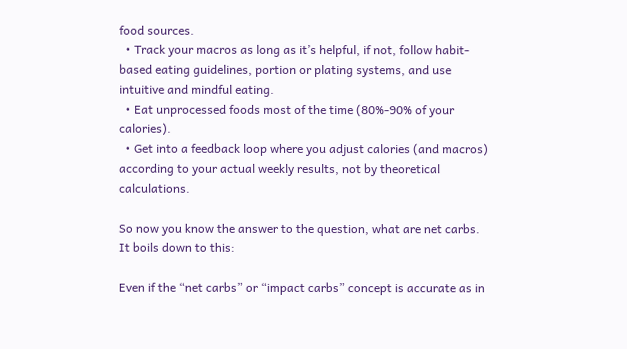food sources.
  • Track your macros as long as it’s helpful, if not, follow habit-based eating guidelines, portion or plating systems, and use intuitive and mindful eating.
  • Eat unprocessed foods most of the time (80%-90% of your calories).
  • Get into a feedback loop where you adjust calories (and macros) according to your actual weekly results, not by theoretical calculations.

So now you know the answer to the question, what are net carbs. It boils down to this:

Even if the “net carbs” or “impact carbs” concept is accurate as in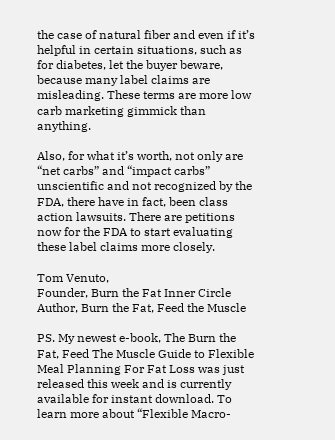the case of natural fiber and even if it’s helpful in certain situations, such as for diabetes, let the buyer beware, because many label claims are misleading. These terms are more low carb marketing gimmick than anything.

Also, for what it’s worth, not only are “net carbs” and “impact carbs” unscientific and not recognized by the FDA, there have in fact, been class action lawsuits. There are petitions now for the FDA to start evaluating these label claims more closely.

Tom Venuto,
Founder, Burn the Fat Inner Circle
Author, Burn the Fat, Feed the Muscle

PS. My newest e-book, The Burn the Fat, Feed The Muscle Guide to Flexible Meal Planning For Fat Loss was just released this week and is currently available for instant download. To learn more about “Flexible Macro-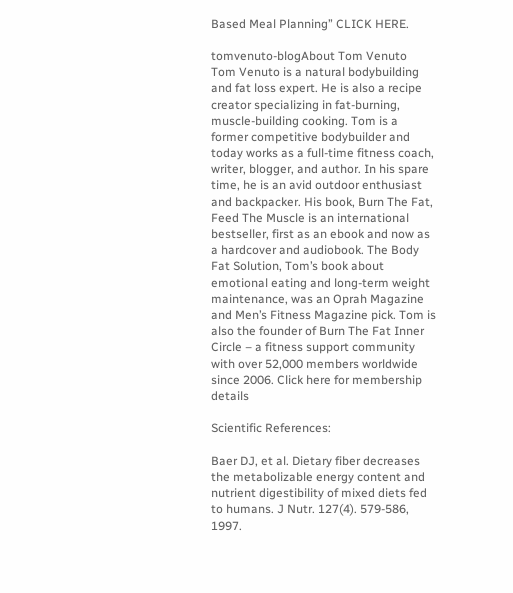Based Meal Planning” CLICK HERE.

tomvenuto-blogAbout Tom Venuto
Tom Venuto is a natural bodybuilding and fat loss expert. He is also a recipe creator specializing in fat-burning, muscle-building cooking. Tom is a former competitive bodybuilder and today works as a full-time fitness coach, writer, blogger, and author. In his spare time, he is an avid outdoor enthusiast and backpacker. His book, Burn The Fat, Feed The Muscle is an international bestseller, first as an ebook and now as a hardcover and audiobook. The Body Fat Solution, Tom’s book about emotional eating and long-term weight maintenance, was an Oprah Magazine and Men’s Fitness Magazine pick. Tom is also the founder of Burn The Fat Inner Circle – a fitness support community with over 52,000 members worldwide since 2006. Click here for membership details

Scientific References:

Baer DJ, et al. Dietary fiber decreases the metabolizable energy content and nutrient digestibility of mixed diets fed to humans. J Nutr. 127(4). 579-586, 1997.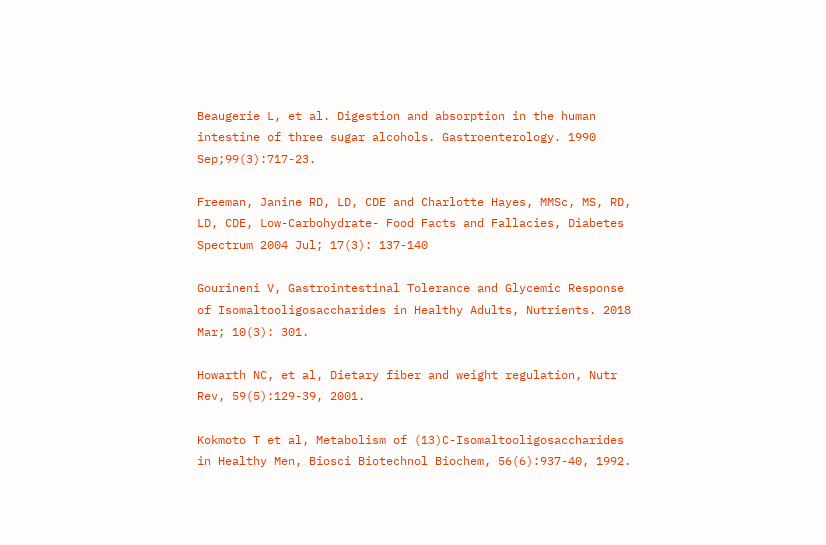Beaugerie L, et al. Digestion and absorption in the human intestine of three sugar alcohols. Gastroenterology. 1990 Sep;99(3):717-23.

Freeman, Janine RD, LD, CDE and Charlotte Hayes, MMSc, MS, RD, LD, CDE, Low-Carbohydrate- Food Facts and Fallacies, Diabetes Spectrum 2004 Jul; 17(3): 137-140

Gourineni V, Gastrointestinal Tolerance and Glycemic Response of Isomaltooligosaccharides in Healthy Adults, Nutrients. 2018 Mar; 10(3): 301.

Howarth NC, et al, Dietary fiber and weight regulation, Nutr Rev, 59(5):129-39, 2001.

Kokmoto T et al, Metabolism of (13)C-Isomaltooligosaccharides in Healthy Men, Biosci Biotechnol Biochem, 56(6):937-40, 1992.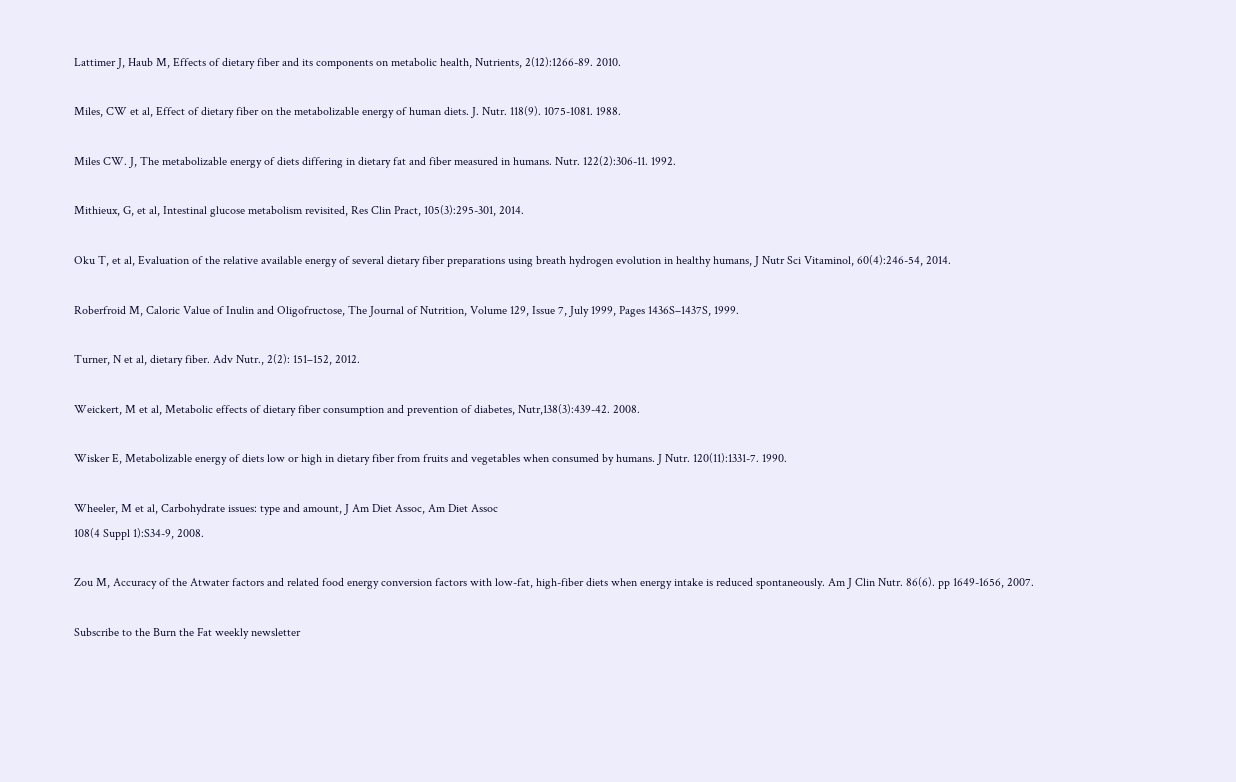Lattimer J, Haub M, Effects of dietary fiber and its components on metabolic health, Nutrients, 2(12):1266-89. 2010.

Miles, CW et al, Effect of dietary fiber on the metabolizable energy of human diets. J. Nutr. 118(9). 1075-1081. 1988.

Miles CW. J, The metabolizable energy of diets differing in dietary fat and fiber measured in humans. Nutr. 122(2):306-11. 1992.

Mithieux, G, et al, Intestinal glucose metabolism revisited, Res Clin Pract, 105(3):295-301, 2014.

Oku T, et al, Evaluation of the relative available energy of several dietary fiber preparations using breath hydrogen evolution in healthy humans, J Nutr Sci Vitaminol, 60(4):246-54, 2014.

Roberfroid M, Caloric Value of Inulin and Oligofructose, The Journal of Nutrition, Volume 129, Issue 7, July 1999, Pages 1436S–1437S, 1999.

Turner, N et al, dietary fiber. Adv Nutr., 2(2): 151–152, 2012.

Weickert, M et al, Metabolic effects of dietary fiber consumption and prevention of diabetes, Nutr,138(3):439-42. 2008.

Wisker E, Metabolizable energy of diets low or high in dietary fiber from fruits and vegetables when consumed by humans. J Nutr. 120(11):1331-7. 1990.

Wheeler, M et al, Carbohydrate issues: type and amount, J Am Diet Assoc, Am Diet Assoc
108(4 Suppl 1):S34-9, 2008.

Zou M, Accuracy of the Atwater factors and related food energy conversion factors with low-fat, high-fiber diets when energy intake is reduced spontaneously. Am J Clin Nutr. 86(6). pp 1649-1656, 2007.

Subscribe to the Burn the Fat weekly newsletter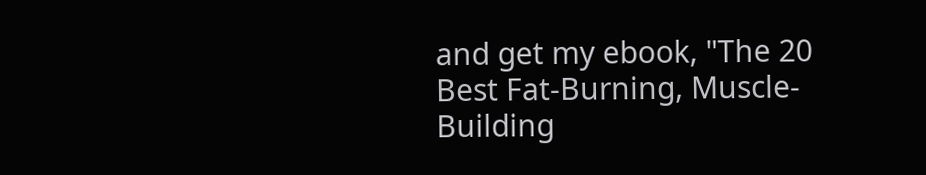and get my ebook, "The 20 Best Fat-Burning, Muscle-Building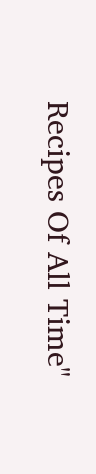Recipes Of All Time"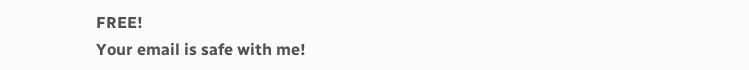FREE!
Your email is safe with me!